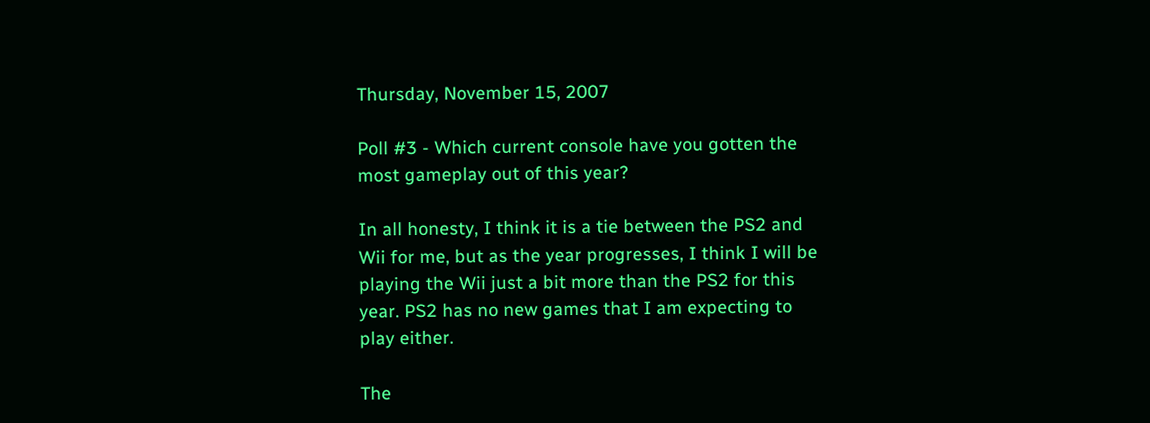Thursday, November 15, 2007

Poll #3 - Which current console have you gotten the most gameplay out of this year?

In all honesty, I think it is a tie between the PS2 and Wii for me, but as the year progresses, I think I will be playing the Wii just a bit more than the PS2 for this year. PS2 has no new games that I am expecting to play either.

The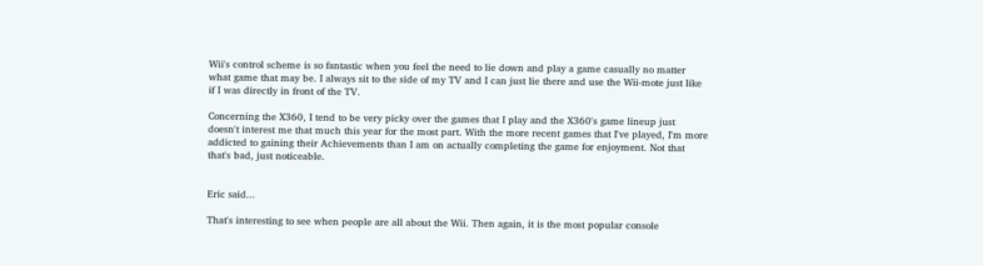Wii's control scheme is so fantastic when you feel the need to lie down and play a game casually no matter what game that may be. I always sit to the side of my TV and I can just lie there and use the Wii-mote just like if I was directly in front of the TV.

Concerning the X360, I tend to be very picky over the games that I play and the X360's game lineup just doesn't interest me that much this year for the most part. With the more recent games that I've played, I'm more addicted to gaining their Achievements than I am on actually completing the game for enjoyment. Not that that's bad, just noticeable.


Eric said...

That's interesting to see when people are all about the Wii. Then again, it is the most popular console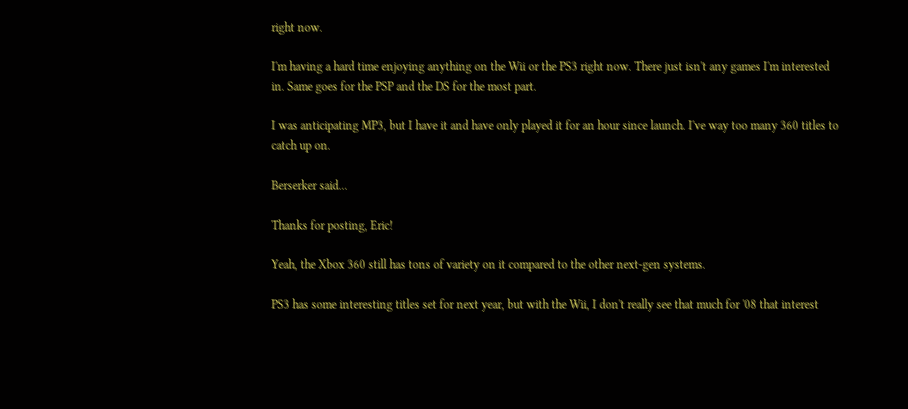right now.

I'm having a hard time enjoying anything on the Wii or the PS3 right now. There just isn't any games I'm interested in. Same goes for the PSP and the DS for the most part.

I was anticipating MP3, but I have it and have only played it for an hour since launch. I've way too many 360 titles to catch up on.

Berserker said...

Thanks for posting, Eric!

Yeah, the Xbox 360 still has tons of variety on it compared to the other next-gen systems.

PS3 has some interesting titles set for next year, but with the Wii, I don't really see that much for '08 that interest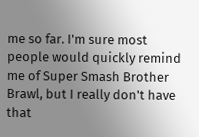me so far. I'm sure most people would quickly remind me of Super Smash Brother Brawl, but I really don't have that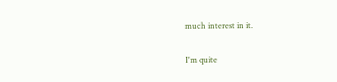much interest in it.

I'm quite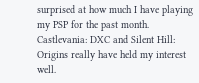surprised at how much I have playing my PSP for the past month. Castlevania: DXC and Silent Hill: Origins really have held my interest well.